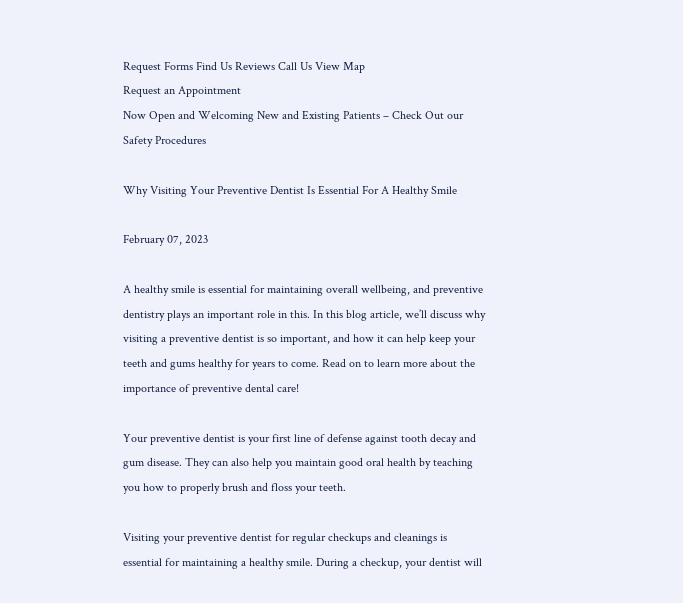Request Forms Find Us Reviews Call Us View Map
Request an Appointment
Now Open and Welcoming New and Existing Patients – Check Out our Safety Procedures

Why Visiting Your Preventive Dentist Is Essential For A Healthy Smile

February 07, 2023

A healthy smile is essential for maintaining overall wellbeing, and preventive dentistry plays an important role in this. In this blog article, we’ll discuss why visiting a preventive dentist is so important, and how it can help keep your teeth and gums healthy for years to come. Read on to learn more about the importance of preventive dental care!

Your preventive dentist is your first line of defense against tooth decay and gum disease. They can also help you maintain good oral health by teaching you how to properly brush and floss your teeth.

Visiting your preventive dentist for regular checkups and cleanings is essential for maintaining a healthy smile. During a checkup, your dentist will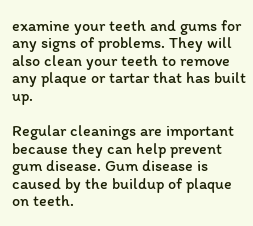examine your teeth and gums for any signs of problems. They will also clean your teeth to remove any plaque or tartar that has built up.

Regular cleanings are important because they can help prevent gum disease. Gum disease is caused by the buildup of plaque on teeth.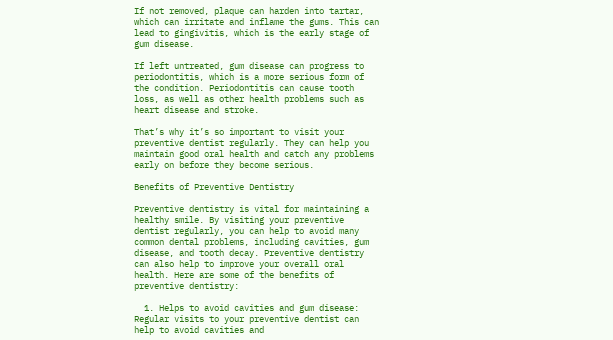If not removed, plaque can harden into tartar, which can irritate and inflame the gums. This can lead to gingivitis, which is the early stage of gum disease.

If left untreated, gum disease can progress to periodontitis, which is a more serious form of the condition. Periodontitis can cause tooth loss, as well as other health problems such as heart disease and stroke.

That’s why it’s so important to visit your preventive dentist regularly. They can help you maintain good oral health and catch any problems early on before they become serious.

Benefits of Preventive Dentistry

Preventive dentistry is vital for maintaining a healthy smile. By visiting your preventive dentist regularly, you can help to avoid many common dental problems, including cavities, gum disease, and tooth decay. Preventive dentistry can also help to improve your overall oral health. Here are some of the benefits of preventive dentistry:

  1. Helps to avoid cavities and gum disease: Regular visits to your preventive dentist can help to avoid cavities and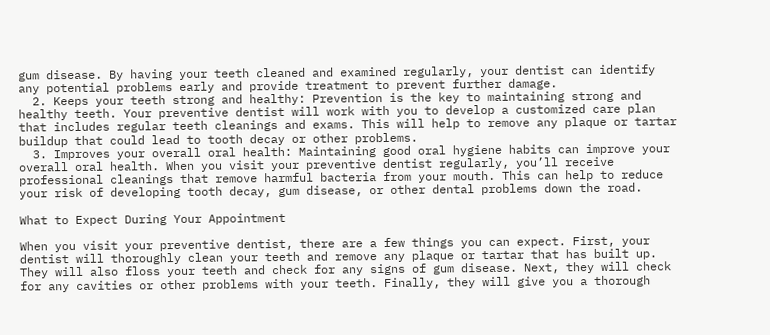gum disease. By having your teeth cleaned and examined regularly, your dentist can identify any potential problems early and provide treatment to prevent further damage.
  2. Keeps your teeth strong and healthy: Prevention is the key to maintaining strong and healthy teeth. Your preventive dentist will work with you to develop a customized care plan that includes regular teeth cleanings and exams. This will help to remove any plaque or tartar buildup that could lead to tooth decay or other problems.
  3. Improves your overall oral health: Maintaining good oral hygiene habits can improve your overall oral health. When you visit your preventive dentist regularly, you’ll receive professional cleanings that remove harmful bacteria from your mouth. This can help to reduce your risk of developing tooth decay, gum disease, or other dental problems down the road.

What to Expect During Your Appointment

When you visit your preventive dentist, there are a few things you can expect. First, your dentist will thoroughly clean your teeth and remove any plaque or tartar that has built up. They will also floss your teeth and check for any signs of gum disease. Next, they will check for any cavities or other problems with your teeth. Finally, they will give you a thorough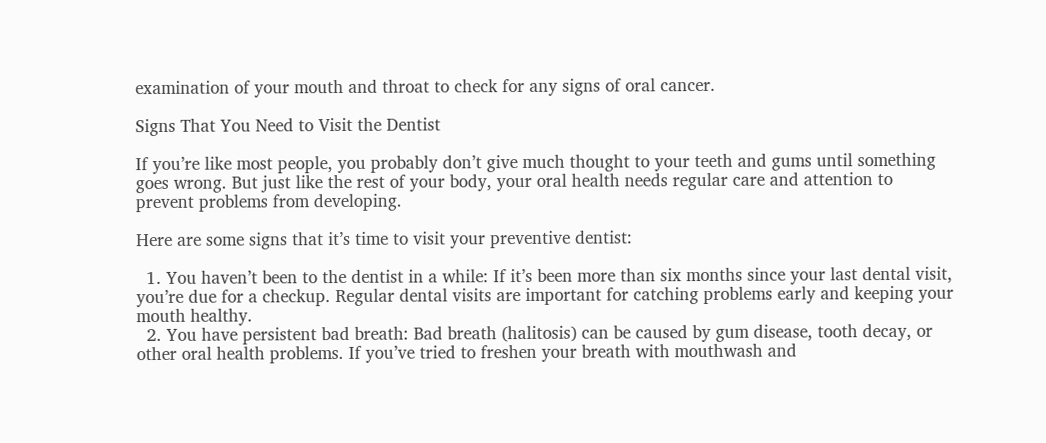examination of your mouth and throat to check for any signs of oral cancer.

Signs That You Need to Visit the Dentist

If you’re like most people, you probably don’t give much thought to your teeth and gums until something goes wrong. But just like the rest of your body, your oral health needs regular care and attention to prevent problems from developing.

Here are some signs that it’s time to visit your preventive dentist:

  1. You haven’t been to the dentist in a while: If it’s been more than six months since your last dental visit, you’re due for a checkup. Regular dental visits are important for catching problems early and keeping your mouth healthy.
  2. You have persistent bad breath: Bad breath (halitosis) can be caused by gum disease, tooth decay, or other oral health problems. If you’ve tried to freshen your breath with mouthwash and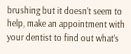brushing but it doesn’t seem to help, make an appointment with your dentist to find out what’s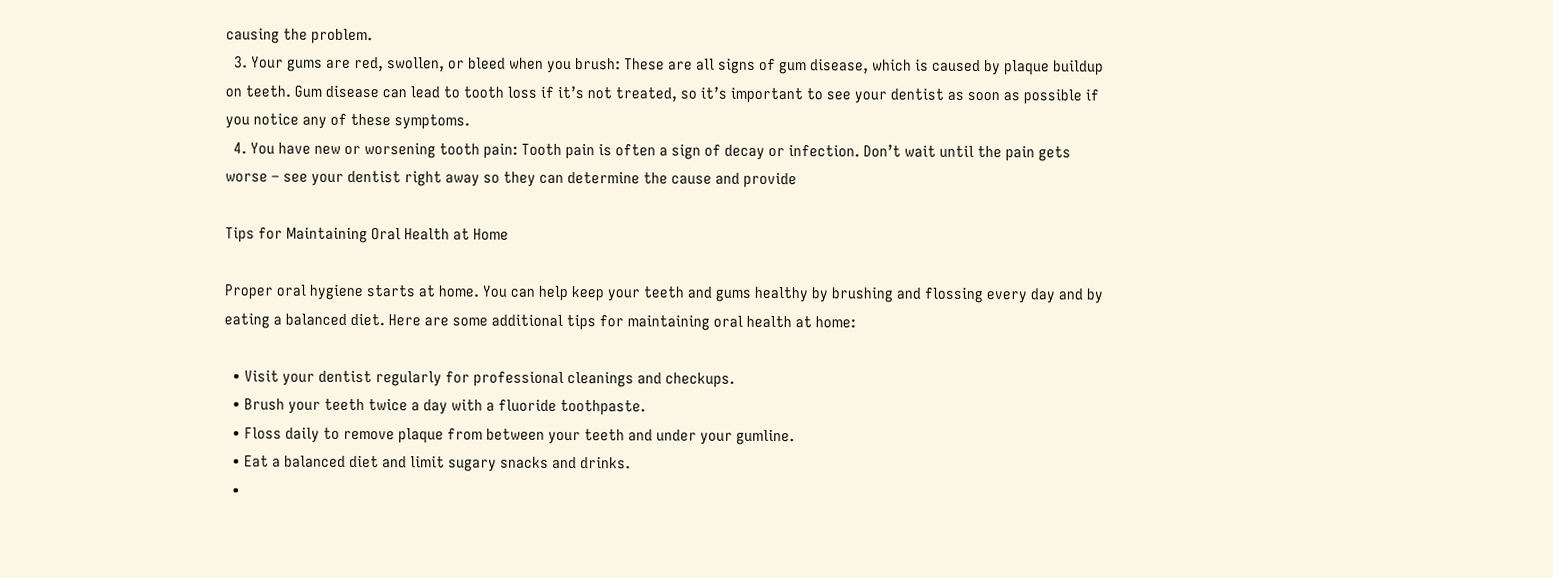causing the problem.
  3. Your gums are red, swollen, or bleed when you brush: These are all signs of gum disease, which is caused by plaque buildup on teeth. Gum disease can lead to tooth loss if it’s not treated, so it’s important to see your dentist as soon as possible if you notice any of these symptoms.
  4. You have new or worsening tooth pain: Tooth pain is often a sign of decay or infection. Don’t wait until the pain gets worse – see your dentist right away so they can determine the cause and provide

Tips for Maintaining Oral Health at Home

Proper oral hygiene starts at home. You can help keep your teeth and gums healthy by brushing and flossing every day and by eating a balanced diet. Here are some additional tips for maintaining oral health at home:

  • Visit your dentist regularly for professional cleanings and checkups.
  • Brush your teeth twice a day with a fluoride toothpaste.
  • Floss daily to remove plaque from between your teeth and under your gumline.
  • Eat a balanced diet and limit sugary snacks and drinks.
  •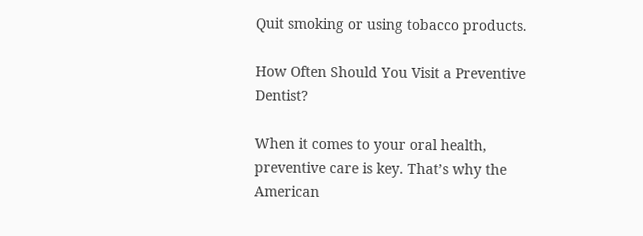Quit smoking or using tobacco products.

How Often Should You Visit a Preventive Dentist?

When it comes to your oral health, preventive care is key. That’s why the American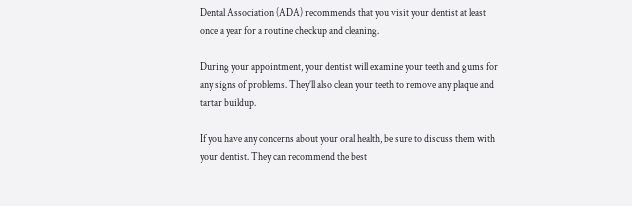Dental Association (ADA) recommends that you visit your dentist at least once a year for a routine checkup and cleaning.

During your appointment, your dentist will examine your teeth and gums for any signs of problems. They’ll also clean your teeth to remove any plaque and tartar buildup.

If you have any concerns about your oral health, be sure to discuss them with your dentist. They can recommend the best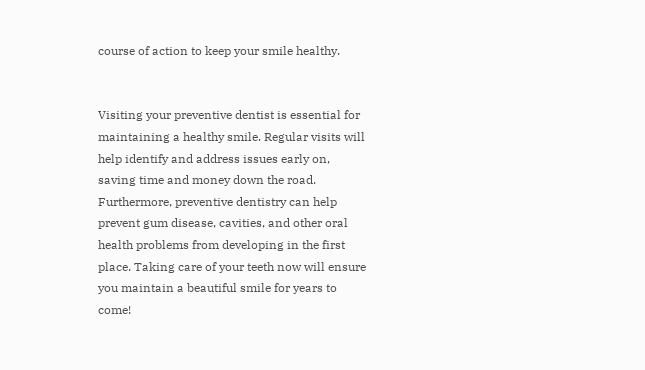course of action to keep your smile healthy.


Visiting your preventive dentist is essential for maintaining a healthy smile. Regular visits will help identify and address issues early on, saving time and money down the road. Furthermore, preventive dentistry can help prevent gum disease, cavities, and other oral health problems from developing in the first place. Taking care of your teeth now will ensure you maintain a beautiful smile for years to come!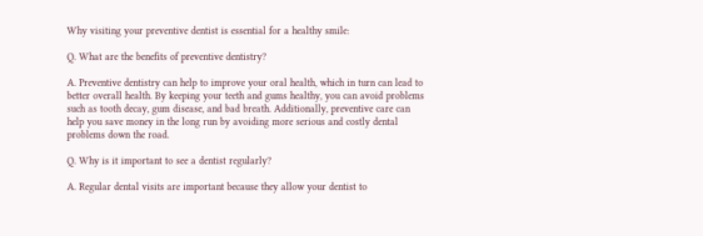Why visiting your preventive dentist is essential for a healthy smile:

Q. What are the benefits of preventive dentistry?

A. Preventive dentistry can help to improve your oral health, which in turn can lead to better overall health. By keeping your teeth and gums healthy, you can avoid problems such as tooth decay, gum disease, and bad breath. Additionally, preventive care can help you save money in the long run by avoiding more serious and costly dental problems down the road.

Q. Why is it important to see a dentist regularly?

A. Regular dental visits are important because they allow your dentist to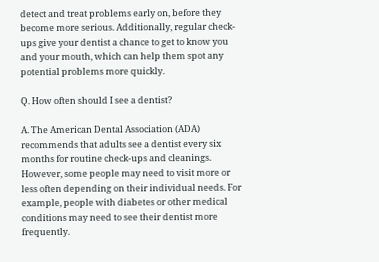detect and treat problems early on, before they become more serious. Additionally, regular check-ups give your dentist a chance to get to know you and your mouth, which can help them spot any potential problems more quickly.

Q. How often should I see a dentist?

A. The American Dental Association (ADA) recommends that adults see a dentist every six months for routine check-ups and cleanings. However, some people may need to visit more or less often depending on their individual needs. For example, people with diabetes or other medical conditions may need to see their dentist more frequently.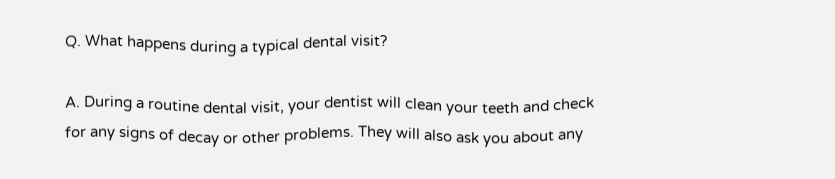Q. What happens during a typical dental visit?

A. During a routine dental visit, your dentist will clean your teeth and check for any signs of decay or other problems. They will also ask you about any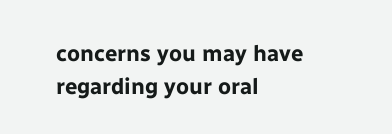concerns you may have regarding your oral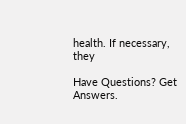health. If necessary, they

Have Questions? Get Answers.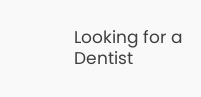Looking for a
Dentist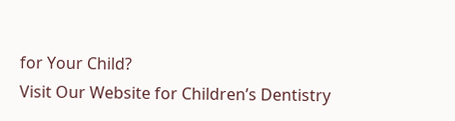for Your Child?
Visit Our Website for Children’s Dentistry